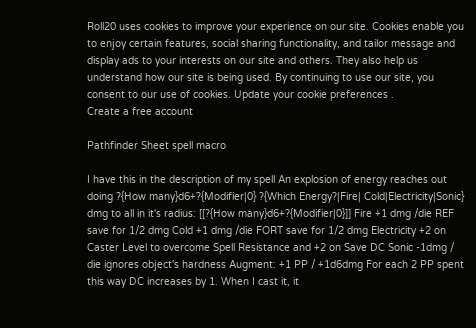Roll20 uses cookies to improve your experience on our site. Cookies enable you to enjoy certain features, social sharing functionality, and tailor message and display ads to your interests on our site and others. They also help us understand how our site is being used. By continuing to use our site, you consent to our use of cookies. Update your cookie preferences .
Create a free account

Pathfinder Sheet spell macro

I have this in the description of my spell An explosion of energy reaches out doing ?{How many}d6+?{Modifier|0} ?{Which Energy?|Fire| Cold|Electricity|Sonic} dmg to all in it's radius: [[?{How many}d6+?{Modifier|0}]] Fire +1 dmg /die REF save for 1/2 dmg Cold +1 dmg /die FORT save for 1/2 dmg Electricity +2 on Caster Level to overcome Spell Resistance and +2 on Save DC Sonic -1dmg / die ignores object's hardness Augment: +1 PP / +1d6dmg For each 2 PP spent this way DC increases by 1. When I cast it, it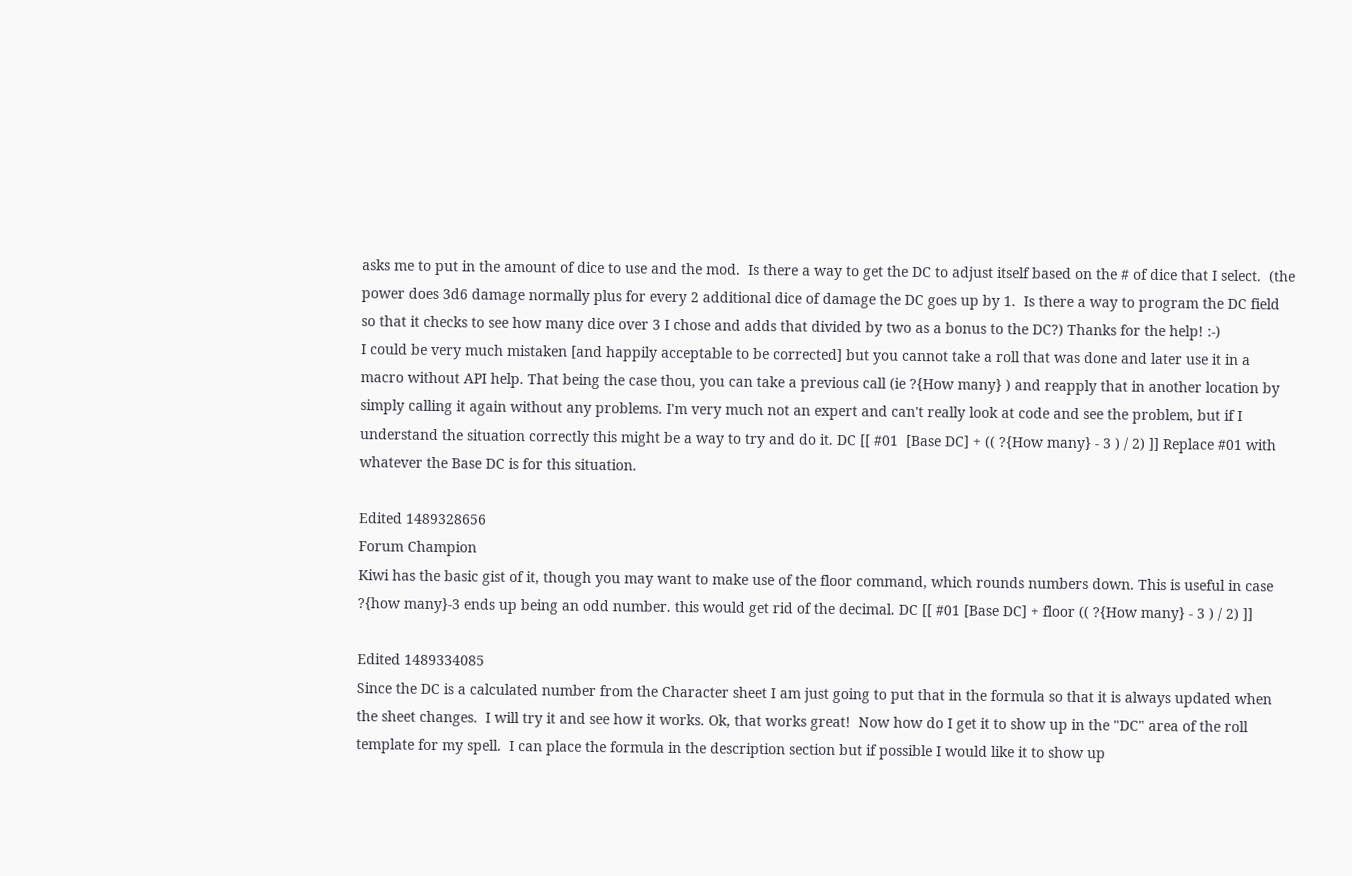asks me to put in the amount of dice to use and the mod.  Is there a way to get the DC to adjust itself based on the # of dice that I select.  (the power does 3d6 damage normally plus for every 2 additional dice of damage the DC goes up by 1.  Is there a way to program the DC field so that it checks to see how many dice over 3 I chose and adds that divided by two as a bonus to the DC?) Thanks for the help! :-)
I could be very much mistaken [and happily acceptable to be corrected] but you cannot take a roll that was done and later use it in a macro without API help. That being the case thou, you can take a previous call (ie ?{How many} ) and reapply that in another location by simply calling it again without any problems. I'm very much not an expert and can't really look at code and see the problem, but if I understand the situation correctly this might be a way to try and do it. DC [[ #01  [Base DC] + (( ?{How many} - 3 ) / 2) ]] Replace #01 with whatever the Base DC is for this situation.

Edited 1489328656
Forum Champion
Kiwi has the basic gist of it, though you may want to make use of the floor command, which rounds numbers down. This is useful in case ?{how many}-3 ends up being an odd number. this would get rid of the decimal. DC [[ #01 [Base DC] + floor (( ?{How many} - 3 ) / 2) ]]

Edited 1489334085
Since the DC is a calculated number from the Character sheet I am just going to put that in the formula so that it is always updated when the sheet changes.  I will try it and see how it works. Ok, that works great!  Now how do I get it to show up in the "DC" area of the roll template for my spell.  I can place the formula in the description section but if possible I would like it to show up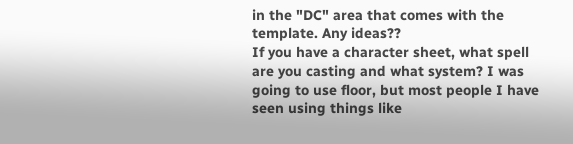in the "DC" area that comes with the template. Any ideas??
If you have a character sheet, what spell are you casting and what system? I was going to use floor, but most people I have seen using things like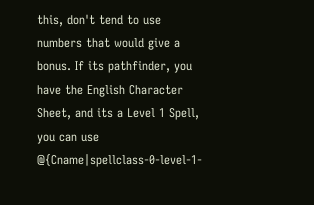this, don't tend to use numbers that would give a bonus. If its pathfinder, you have the English Character Sheet, and its a Level 1 Spell, you can use @{Cname|spellclass-0-level-1-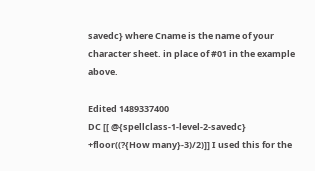savedc} where Cname is the name of your character sheet. in place of #01 in the example above.

Edited 1489337400
DC [[ @{spellclass-1-level-2-savedc} +floor((?{How many}-3)/2)]] I used this for the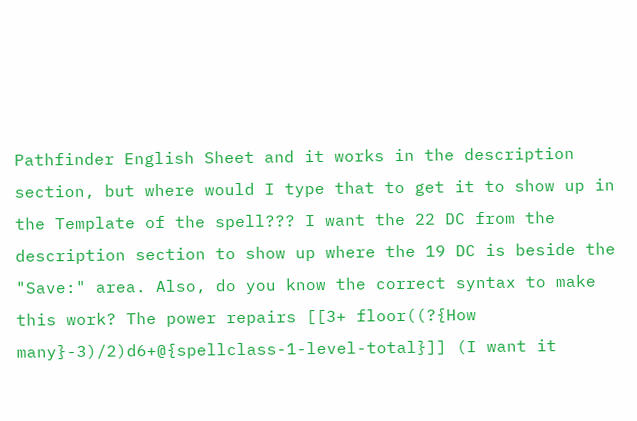Pathfinder English Sheet and it works in the description section, but where would I type that to get it to show up in the Template of the spell??? I want the 22 DC from the description section to show up where the 19 DC is beside the "Save:" area. Also, do you know the correct syntax to make this work? The power repairs [[3+ floor((?{How many}-3)/2)d6+@{spellclass-1-level-total}]] (I want it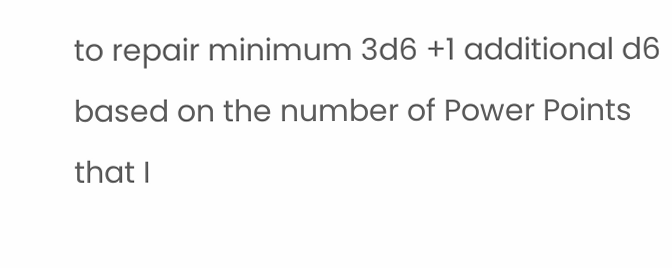to repair minimum 3d6 +1 additional d6 based on the number of Power Points that I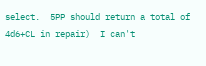select.  5PP should return a total of 4d6+CL in repair)  I can't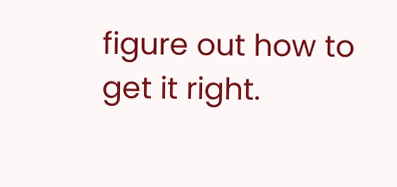figure out how to get it right.